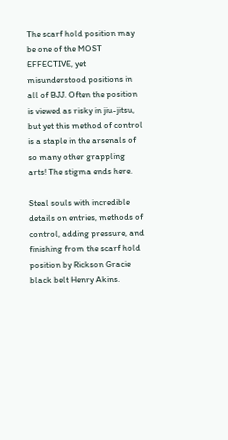The scarf hold position may be one of the MOST EFFECTIVE, yet misunderstood positions in all of BJJ. Often the position is viewed as risky in jiu-jitsu, but yet this method of control is a staple in the arsenals of so many other grappling arts! The stigma ends here.

Steal souls with incredible details on entries, methods of control, adding pressure, and finishing from the scarf hold position by Rickson Gracie black belt Henry Akins.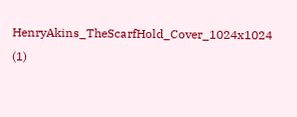HenryAkins_TheScarfHold_Cover_1024x1024 (1)